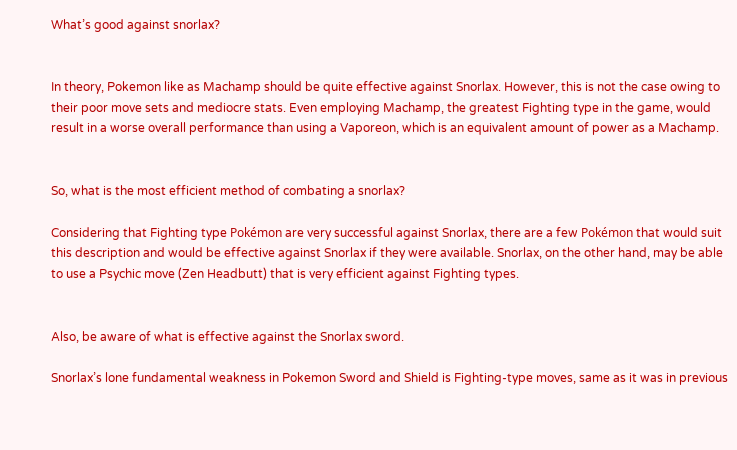What’s good against snorlax?


In theory, Pokemon like as Machamp should be quite effective against Snorlax. However, this is not the case owing to their poor move sets and mediocre stats. Even employing Machamp, the greatest Fighting type in the game, would result in a worse overall performance than using a Vaporeon, which is an equivalent amount of power as a Machamp.


So, what is the most efficient method of combating a snorlax?

Considering that Fighting type Pokémon are very successful against Snorlax, there are a few Pokémon that would suit this description and would be effective against Snorlax if they were available. Snorlax, on the other hand, may be able to use a Psychic move (Zen Headbutt) that is very efficient against Fighting types.


Also, be aware of what is effective against the Snorlax sword.

Snorlax’s lone fundamental weakness in Pokemon Sword and Shield is Fighting-type moves, same as it was in previous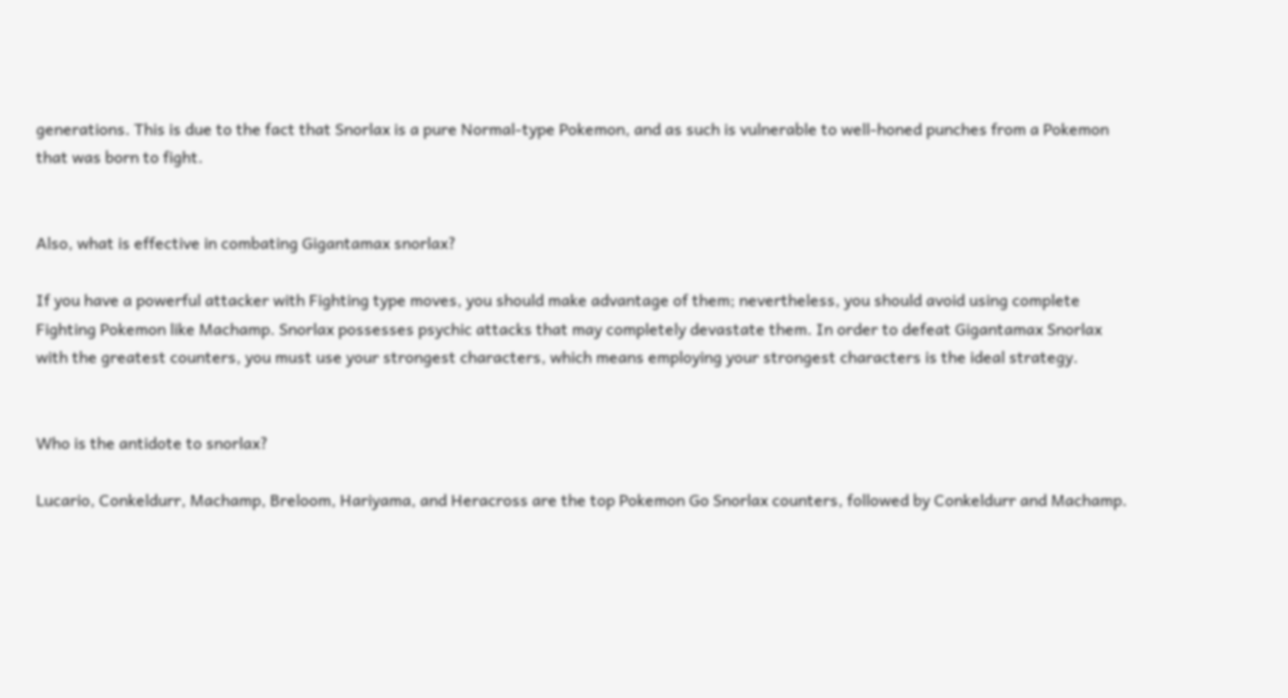generations. This is due to the fact that Snorlax is a pure Normal-type Pokemon, and as such is vulnerable to well-honed punches from a Pokemon that was born to fight.


Also, what is effective in combating Gigantamax snorlax?

If you have a powerful attacker with Fighting type moves, you should make advantage of them; nevertheless, you should avoid using complete Fighting Pokemon like Machamp. Snorlax possesses psychic attacks that may completely devastate them. In order to defeat Gigantamax Snorlax with the greatest counters, you must use your strongest characters, which means employing your strongest characters is the ideal strategy.


Who is the antidote to snorlax?

Lucario, Conkeldurr, Machamp, Breloom, Hariyama, and Heracross are the top Pokemon Go Snorlax counters, followed by Conkeldurr and Machamp.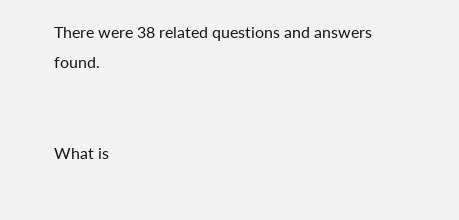There were 38 related questions and answers found.


What is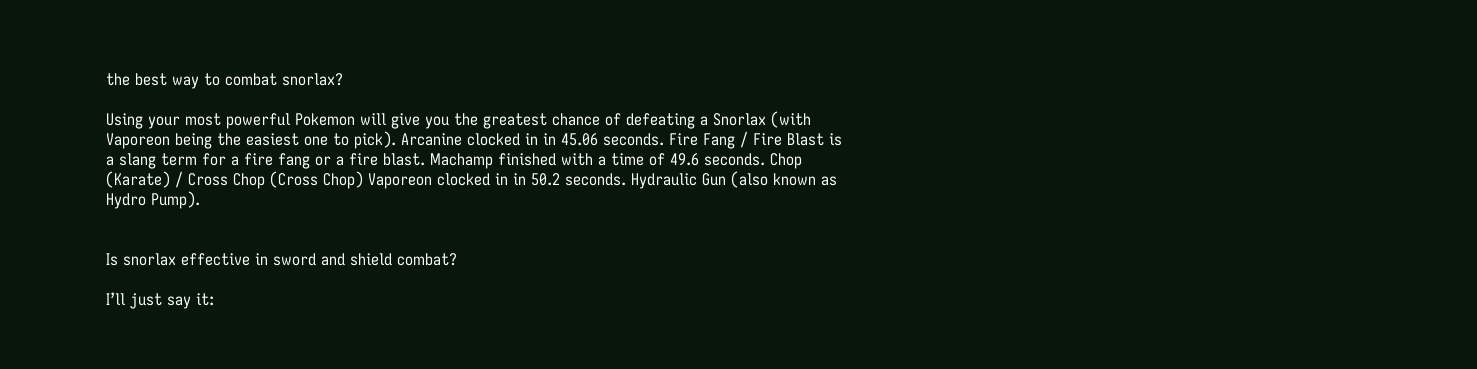the best way to combat snorlax?

Using your most powerful Pokemon will give you the greatest chance of defeating a Snorlax (with Vaporeon being the easiest one to pick). Arcanine clocked in in 45.06 seconds. Fire Fang / Fire Blast is a slang term for a fire fang or a fire blast. Machamp finished with a time of 49.6 seconds. Chop (Karate) / Cross Chop (Cross Chop) Vaporeon clocked in in 50.2 seconds. Hydraulic Gun (also known as Hydro Pump).


Is snorlax effective in sword and shield combat?

I’ll just say it: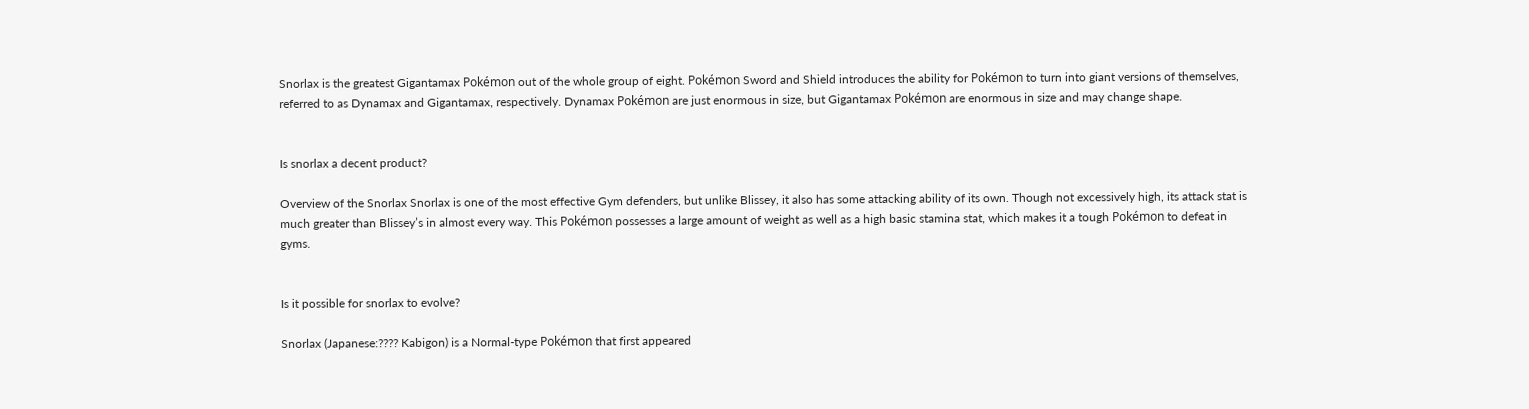Snorlax is the greatest Gigantamax Pokémon out of the whole group of eight. Pokémon Sword and Shield introduces the ability for Pokémon to turn into giant versions of themselves, referred to as Dynamax and Gigantamax, respectively. Dynamax Pokémon are just enormous in size, but Gigantamax Pokémon are enormous in size and may change shape.


Is snorlax a decent product?

Overview of the Snorlax Snorlax is one of the most effective Gym defenders, but unlike Blissey, it also has some attacking ability of its own. Though not excessively high, its attack stat is much greater than Blissey’s in almost every way. This Pokémon possesses a large amount of weight as well as a high basic stamina stat, which makes it a tough Pokémon to defeat in gyms.


Is it possible for snorlax to evolve?

Snorlax (Japanese:???? Kabigon) is a Normal-type Pokémon that first appeared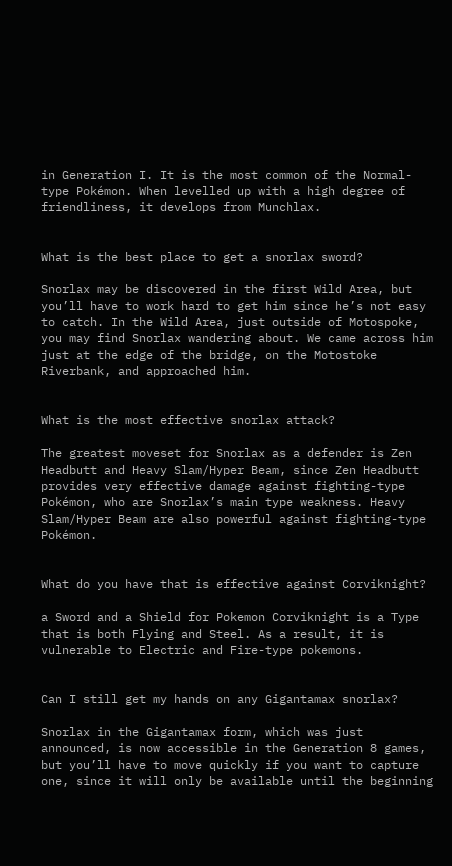in Generation I. It is the most common of the Normal-type Pokémon. When levelled up with a high degree of friendliness, it develops from Munchlax.


What is the best place to get a snorlax sword?

Snorlax may be discovered in the first Wild Area, but you’ll have to work hard to get him since he’s not easy to catch. In the Wild Area, just outside of Motospoke, you may find Snorlax wandering about. We came across him just at the edge of the bridge, on the Motostoke Riverbank, and approached him.


What is the most effective snorlax attack?

The greatest moveset for Snorlax as a defender is Zen Headbutt and Heavy Slam/Hyper Beam, since Zen Headbutt provides very effective damage against fighting-type Pokémon, who are Snorlax’s main type weakness. Heavy Slam/Hyper Beam are also powerful against fighting-type Pokémon.


What do you have that is effective against Corviknight?

a Sword and a Shield for Pokemon Corviknight is a Type that is both Flying and Steel. As a result, it is vulnerable to Electric and Fire-type pokemons.


Can I still get my hands on any Gigantamax snorlax?

Snorlax in the Gigantamax form, which was just announced, is now accessible in the Generation 8 games, but you’ll have to move quickly if you want to capture one, since it will only be available until the beginning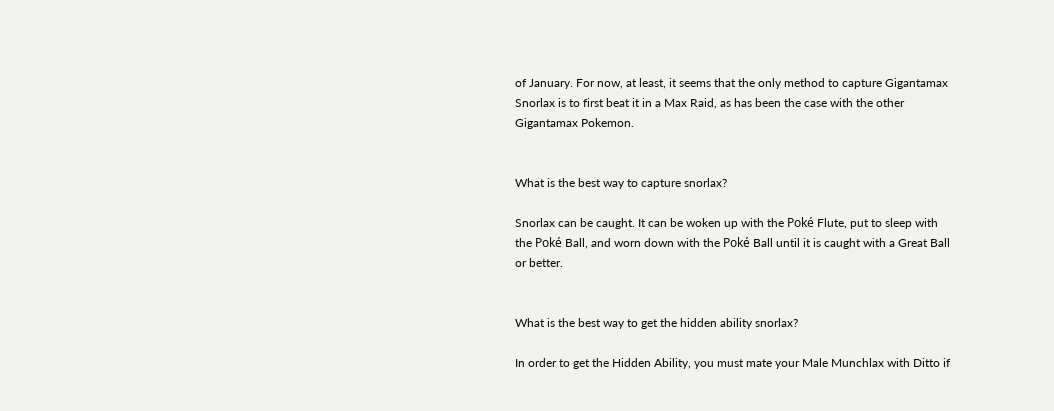of January. For now, at least, it seems that the only method to capture Gigantamax Snorlax is to first beat it in a Max Raid, as has been the case with the other Gigantamax Pokemon.


What is the best way to capture snorlax?

Snorlax can be caught. It can be woken up with the Poké Flute, put to sleep with the Poké Ball, and worn down with the Poké Ball until it is caught with a Great Ball or better.


What is the best way to get the hidden ability snorlax?

In order to get the Hidden Ability, you must mate your Male Munchlax with Ditto if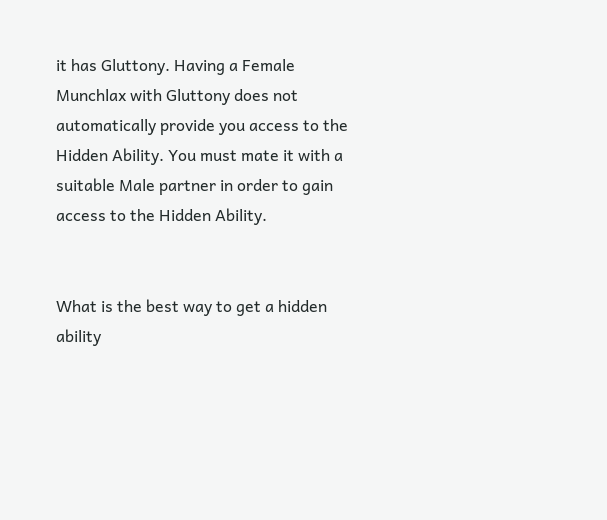it has Gluttony. Having a Female Munchlax with Gluttony does not automatically provide you access to the Hidden Ability. You must mate it with a suitable Male partner in order to gain access to the Hidden Ability.


What is the best way to get a hidden ability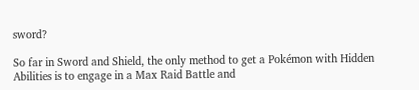sword?

So far in Sword and Shield, the only method to get a Pokémon with Hidden Abilities is to engage in a Max Raid Battle and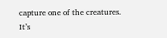capture one of the creatures. It’s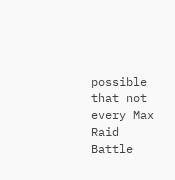possible that not every Max Raid Battle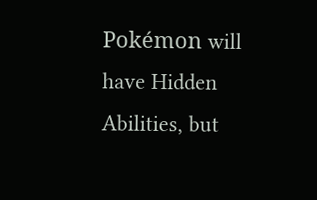Pokémon will have Hidden Abilities, but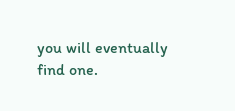you will eventually find one.